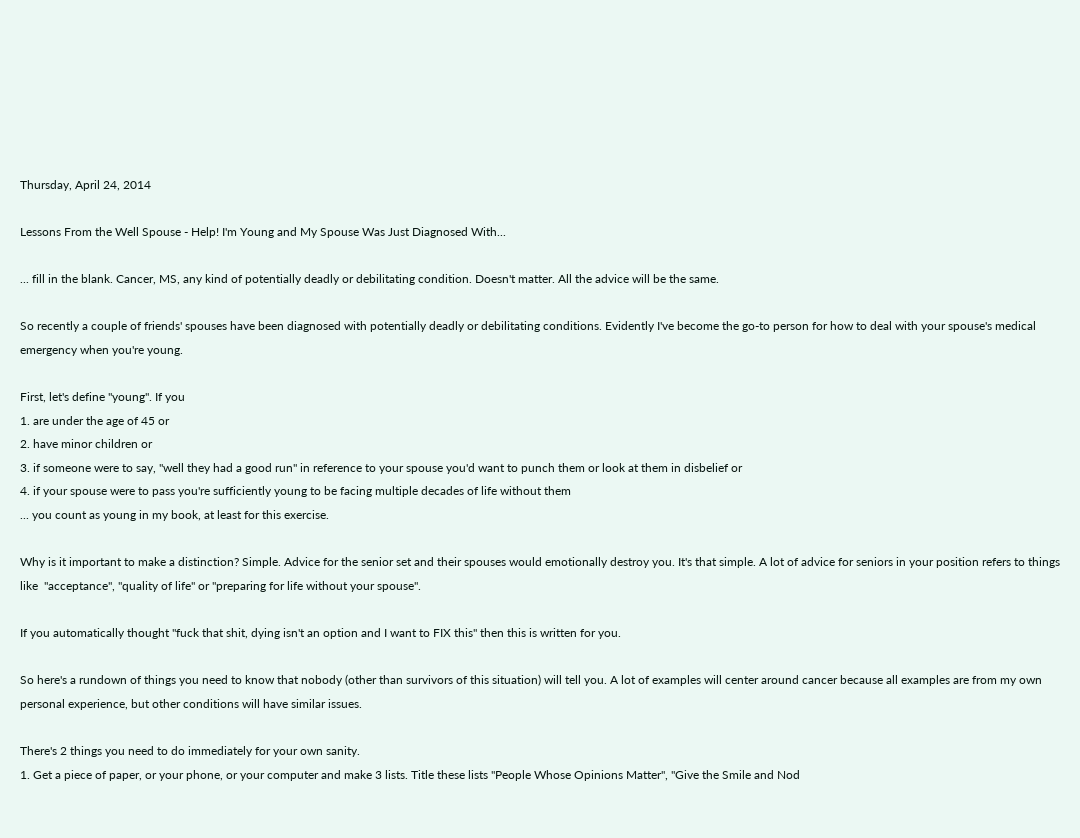Thursday, April 24, 2014

Lessons From the Well Spouse - Help! I'm Young and My Spouse Was Just Diagnosed With...

... fill in the blank. Cancer, MS, any kind of potentially deadly or debilitating condition. Doesn't matter. All the advice will be the same.

So recently a couple of friends' spouses have been diagnosed with potentially deadly or debilitating conditions. Evidently I've become the go-to person for how to deal with your spouse's medical emergency when you're young.

First, let's define "young". If you
1. are under the age of 45 or
2. have minor children or
3. if someone were to say, "well they had a good run" in reference to your spouse you'd want to punch them or look at them in disbelief or
4. if your spouse were to pass you're sufficiently young to be facing multiple decades of life without them
... you count as young in my book, at least for this exercise.

Why is it important to make a distinction? Simple. Advice for the senior set and their spouses would emotionally destroy you. It's that simple. A lot of advice for seniors in your position refers to things like  "acceptance", "quality of life" or "preparing for life without your spouse".

If you automatically thought "fuck that shit, dying isn't an option and I want to FIX this" then this is written for you.

So here's a rundown of things you need to know that nobody (other than survivors of this situation) will tell you. A lot of examples will center around cancer because all examples are from my own personal experience, but other conditions will have similar issues.

There's 2 things you need to do immediately for your own sanity.
1. Get a piece of paper, or your phone, or your computer and make 3 lists. Title these lists "People Whose Opinions Matter", "Give the Smile and Nod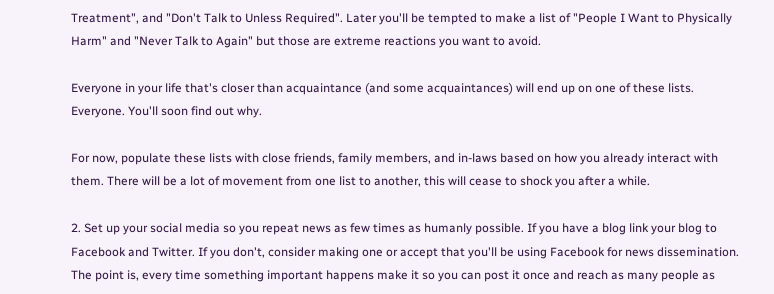Treatment", and "Don't Talk to Unless Required". Later you'll be tempted to make a list of "People I Want to Physically Harm" and "Never Talk to Again" but those are extreme reactions you want to avoid.

Everyone in your life that's closer than acquaintance (and some acquaintances) will end up on one of these lists. Everyone. You'll soon find out why.

For now, populate these lists with close friends, family members, and in-laws based on how you already interact with them. There will be a lot of movement from one list to another, this will cease to shock you after a while.

2. Set up your social media so you repeat news as few times as humanly possible. If you have a blog link your blog to Facebook and Twitter. If you don't, consider making one or accept that you'll be using Facebook for news dissemination. The point is, every time something important happens make it so you can post it once and reach as many people as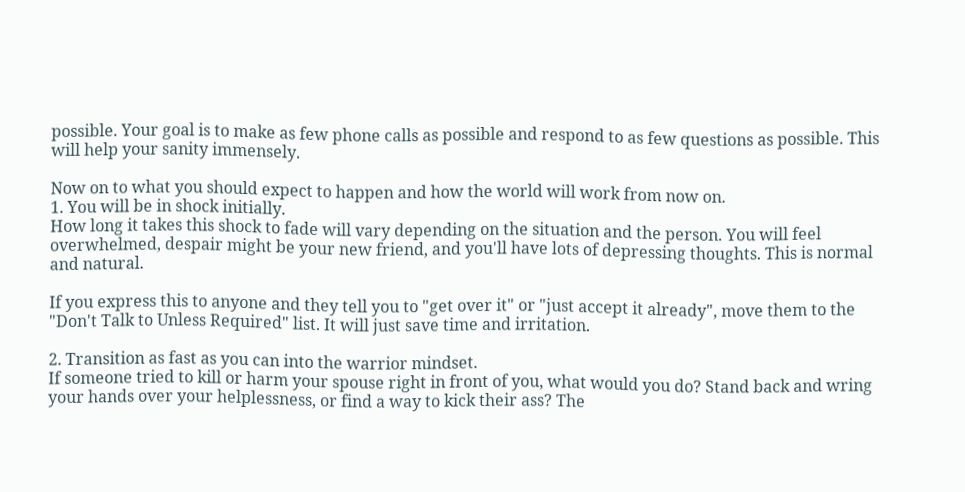possible. Your goal is to make as few phone calls as possible and respond to as few questions as possible. This will help your sanity immensely.

Now on to what you should expect to happen and how the world will work from now on.
1. You will be in shock initially.
How long it takes this shock to fade will vary depending on the situation and the person. You will feel overwhelmed, despair might be your new friend, and you'll have lots of depressing thoughts. This is normal and natural.

If you express this to anyone and they tell you to "get over it" or "just accept it already", move them to the "Don't Talk to Unless Required" list. It will just save time and irritation.

2. Transition as fast as you can into the warrior mindset.
If someone tried to kill or harm your spouse right in front of you, what would you do? Stand back and wring your hands over your helplessness, or find a way to kick their ass? The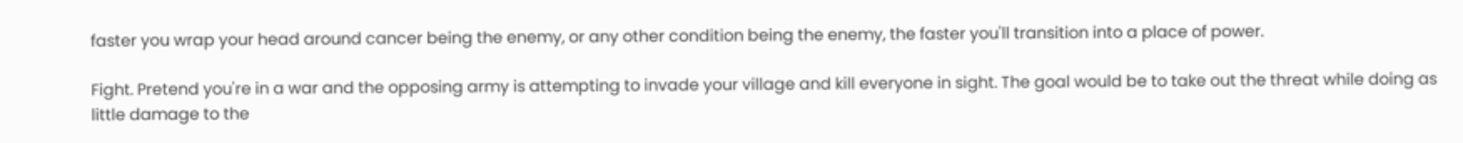faster you wrap your head around cancer being the enemy, or any other condition being the enemy, the faster you'll transition into a place of power.

Fight. Pretend you're in a war and the opposing army is attempting to invade your village and kill everyone in sight. The goal would be to take out the threat while doing as little damage to the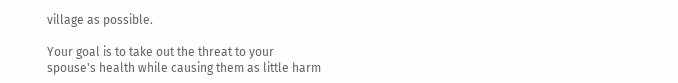village as possible.

Your goal is to take out the threat to your spouse's health while causing them as little harm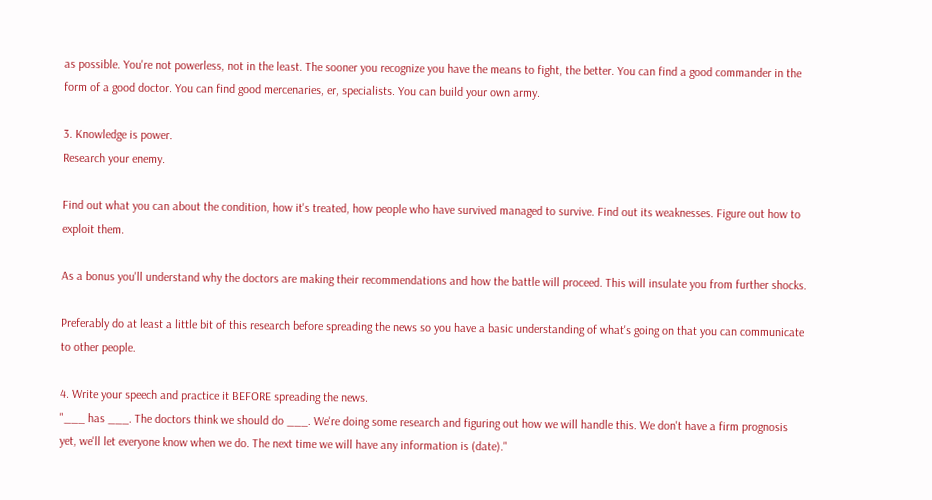as possible. You're not powerless, not in the least. The sooner you recognize you have the means to fight, the better. You can find a good commander in the form of a good doctor. You can find good mercenaries, er, specialists. You can build your own army.

3. Knowledge is power.
Research your enemy.

Find out what you can about the condition, how it's treated, how people who have survived managed to survive. Find out its weaknesses. Figure out how to exploit them.

As a bonus you'll understand why the doctors are making their recommendations and how the battle will proceed. This will insulate you from further shocks.

Preferably do at least a little bit of this research before spreading the news so you have a basic understanding of what's going on that you can communicate to other people.

4. Write your speech and practice it BEFORE spreading the news.
"___ has ___. The doctors think we should do ___. We're doing some research and figuring out how we will handle this. We don't have a firm prognosis yet, we'll let everyone know when we do. The next time we will have any information is (date)."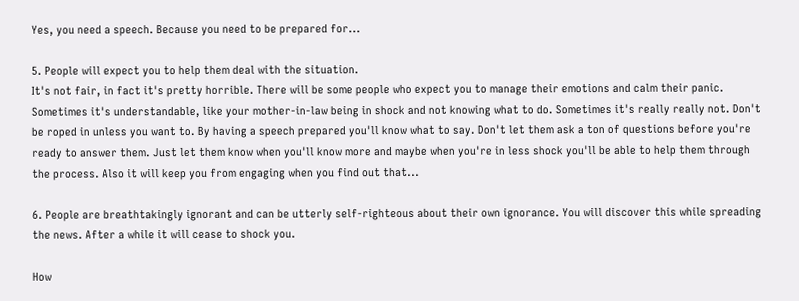Yes, you need a speech. Because you need to be prepared for...

5. People will expect you to help them deal with the situation.
It's not fair, in fact it's pretty horrible. There will be some people who expect you to manage their emotions and calm their panic. Sometimes it's understandable, like your mother-in-law being in shock and not knowing what to do. Sometimes it's really really not. Don't be roped in unless you want to. By having a speech prepared you'll know what to say. Don't let them ask a ton of questions before you're ready to answer them. Just let them know when you'll know more and maybe when you're in less shock you'll be able to help them through the process. Also it will keep you from engaging when you find out that...

6. People are breathtakingly ignorant and can be utterly self-righteous about their own ignorance. You will discover this while spreading the news. After a while it will cease to shock you.

How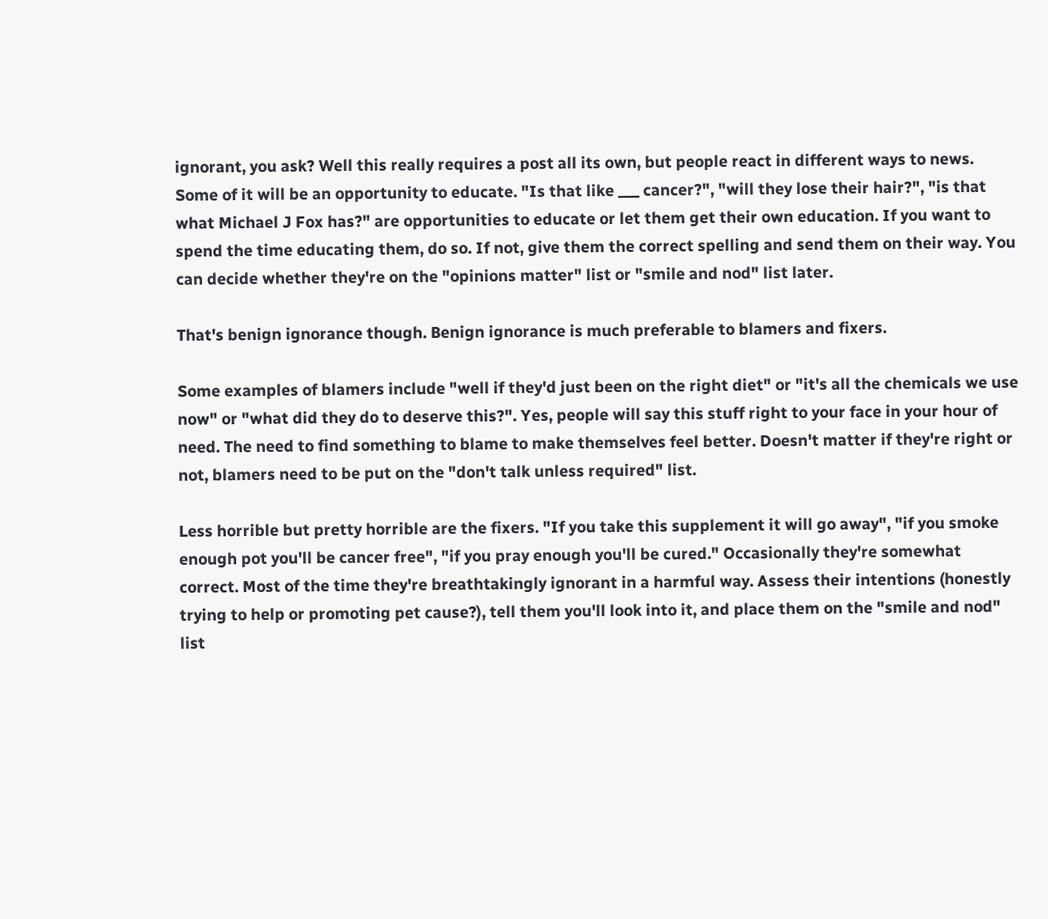ignorant, you ask? Well this really requires a post all its own, but people react in different ways to news. Some of it will be an opportunity to educate. "Is that like ___ cancer?", "will they lose their hair?", "is that what Michael J Fox has?" are opportunities to educate or let them get their own education. If you want to spend the time educating them, do so. If not, give them the correct spelling and send them on their way. You can decide whether they're on the "opinions matter" list or "smile and nod" list later.

That's benign ignorance though. Benign ignorance is much preferable to blamers and fixers.

Some examples of blamers include "well if they'd just been on the right diet" or "it's all the chemicals we use now" or "what did they do to deserve this?". Yes, people will say this stuff right to your face in your hour of need. The need to find something to blame to make themselves feel better. Doesn't matter if they're right or not, blamers need to be put on the "don't talk unless required" list.

Less horrible but pretty horrible are the fixers. "If you take this supplement it will go away", "if you smoke enough pot you'll be cancer free", "if you pray enough you'll be cured." Occasionally they're somewhat correct. Most of the time they're breathtakingly ignorant in a harmful way. Assess their intentions (honestly trying to help or promoting pet cause?), tell them you'll look into it, and place them on the "smile and nod" list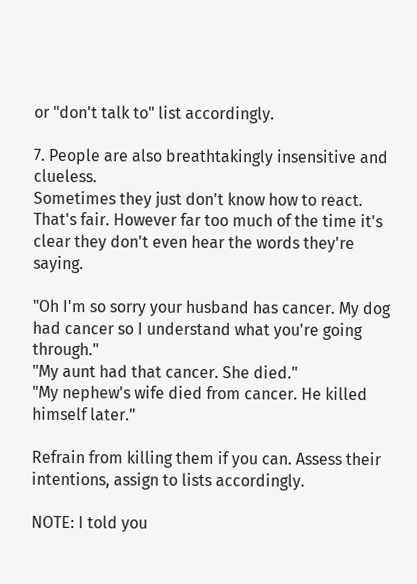or "don't talk to" list accordingly.

7. People are also breathtakingly insensitive and clueless.
Sometimes they just don't know how to react. That's fair. However far too much of the time it's clear they don't even hear the words they're saying.

"Oh I'm so sorry your husband has cancer. My dog had cancer so I understand what you're going through."
"My aunt had that cancer. She died."
"My nephew's wife died from cancer. He killed himself later."

Refrain from killing them if you can. Assess their intentions, assign to lists accordingly.

NOTE: I told you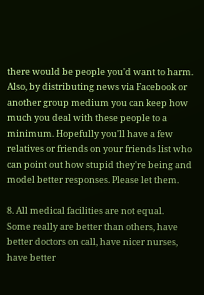there would be people you'd want to harm. Also, by distributing news via Facebook or another group medium you can keep how much you deal with these people to a minimum. Hopefully you'll have a few relatives or friends on your friends list who can point out how stupid they're being and model better responses. Please let them.

8. All medical facilities are not equal.
Some really are better than others, have better doctors on call, have nicer nurses, have better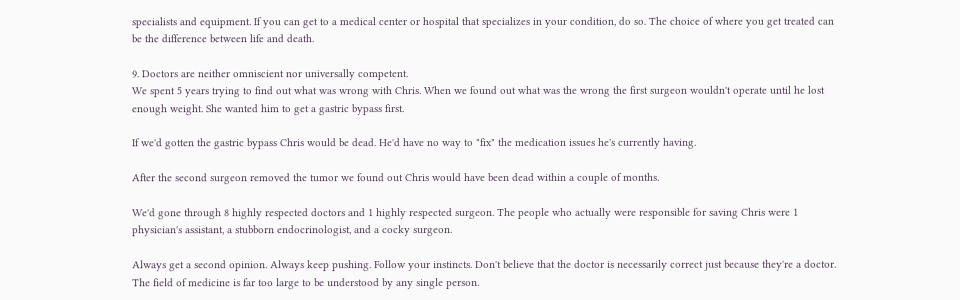specialists and equipment. If you can get to a medical center or hospital that specializes in your condition, do so. The choice of where you get treated can be the difference between life and death.

9. Doctors are neither omniscient nor universally competent.
We spent 5 years trying to find out what was wrong with Chris. When we found out what was the wrong the first surgeon wouldn't operate until he lost enough weight. She wanted him to get a gastric bypass first.

If we'd gotten the gastric bypass Chris would be dead. He'd have no way to "fix" the medication issues he's currently having.

After the second surgeon removed the tumor we found out Chris would have been dead within a couple of months.

We'd gone through 8 highly respected doctors and 1 highly respected surgeon. The people who actually were responsible for saving Chris were 1 physician's assistant, a stubborn endocrinologist, and a cocky surgeon.

Always get a second opinion. Always keep pushing. Follow your instincts. Don't believe that the doctor is necessarily correct just because they're a doctor. The field of medicine is far too large to be understood by any single person.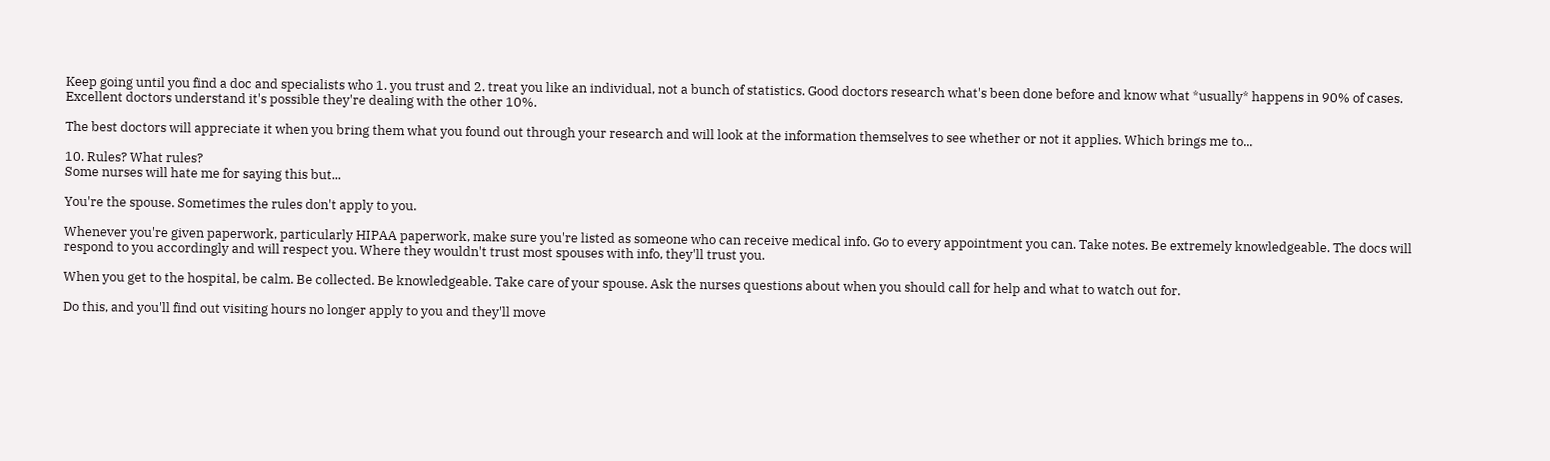Keep going until you find a doc and specialists who 1. you trust and 2. treat you like an individual, not a bunch of statistics. Good doctors research what's been done before and know what *usually* happens in 90% of cases. Excellent doctors understand it's possible they're dealing with the other 10%.

The best doctors will appreciate it when you bring them what you found out through your research and will look at the information themselves to see whether or not it applies. Which brings me to...

10. Rules? What rules?
Some nurses will hate me for saying this but...

You're the spouse. Sometimes the rules don't apply to you.

Whenever you're given paperwork, particularly HIPAA paperwork, make sure you're listed as someone who can receive medical info. Go to every appointment you can. Take notes. Be extremely knowledgeable. The docs will respond to you accordingly and will respect you. Where they wouldn't trust most spouses with info, they'll trust you.

When you get to the hospital, be calm. Be collected. Be knowledgeable. Take care of your spouse. Ask the nurses questions about when you should call for help and what to watch out for.

Do this, and you'll find out visiting hours no longer apply to you and they'll move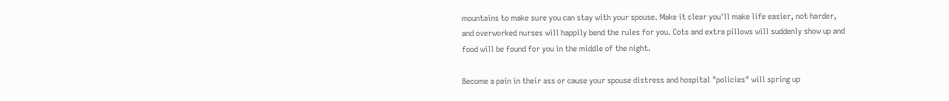mountains to make sure you can stay with your spouse. Make it clear you'll make life easier, not harder, and overworked nurses will happily bend the rules for you. Cots and extra pillows will suddenly show up and food will be found for you in the middle of the night.

Become a pain in their ass or cause your spouse distress and hospital "policies" will spring up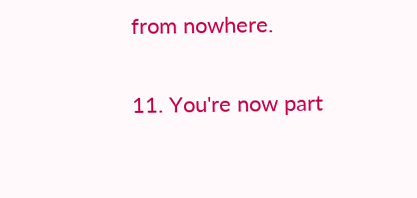from nowhere.

11. You're now part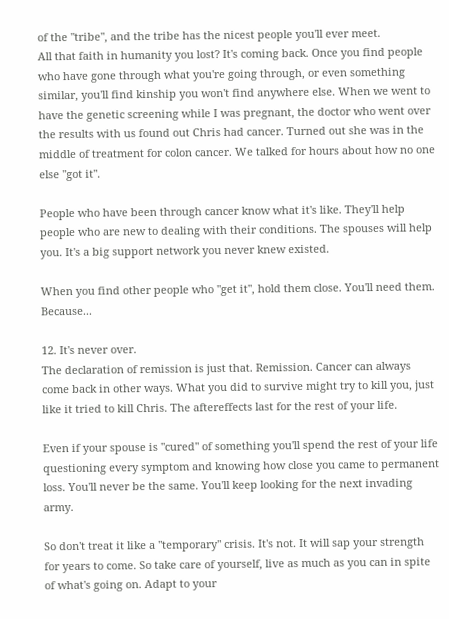of the "tribe", and the tribe has the nicest people you'll ever meet.
All that faith in humanity you lost? It's coming back. Once you find people who have gone through what you're going through, or even something similar, you'll find kinship you won't find anywhere else. When we went to have the genetic screening while I was pregnant, the doctor who went over the results with us found out Chris had cancer. Turned out she was in the middle of treatment for colon cancer. We talked for hours about how no one else "got it".

People who have been through cancer know what it's like. They'll help people who are new to dealing with their conditions. The spouses will help you. It's a big support network you never knew existed.

When you find other people who "get it", hold them close. You'll need them. Because...

12. It's never over.
The declaration of remission is just that. Remission. Cancer can always come back in other ways. What you did to survive might try to kill you, just like it tried to kill Chris. The aftereffects last for the rest of your life.

Even if your spouse is "cured" of something you'll spend the rest of your life questioning every symptom and knowing how close you came to permanent loss. You'll never be the same. You'll keep looking for the next invading army.

So don't treat it like a "temporary" crisis. It's not. It will sap your strength for years to come. So take care of yourself, live as much as you can in spite of what's going on. Adapt to your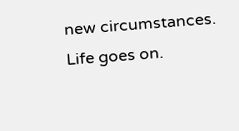new circumstances. Life goes on.